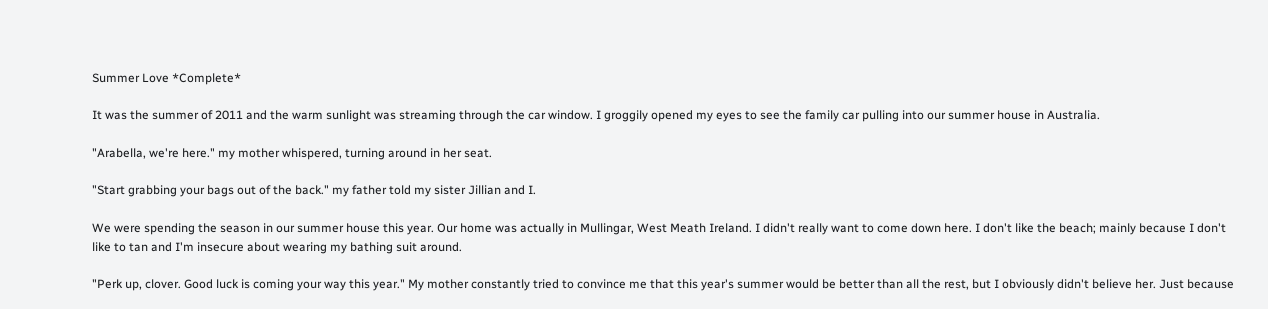Summer Love *Complete*

It was the summer of 2011 and the warm sunlight was streaming through the car window. I groggily opened my eyes to see the family car pulling into our summer house in Australia.

"Arabella, we're here." my mother whispered, turning around in her seat.

"Start grabbing your bags out of the back." my father told my sister Jillian and I.

We were spending the season in our summer house this year. Our home was actually in Mullingar, West Meath Ireland. I didn't really want to come down here. I don't like the beach; mainly because I don't like to tan and I'm insecure about wearing my bathing suit around.

"Perk up, clover. Good luck is coming your way this year." My mother constantly tried to convince me that this year's summer would be better than all the rest, but I obviously didn't believe her. Just because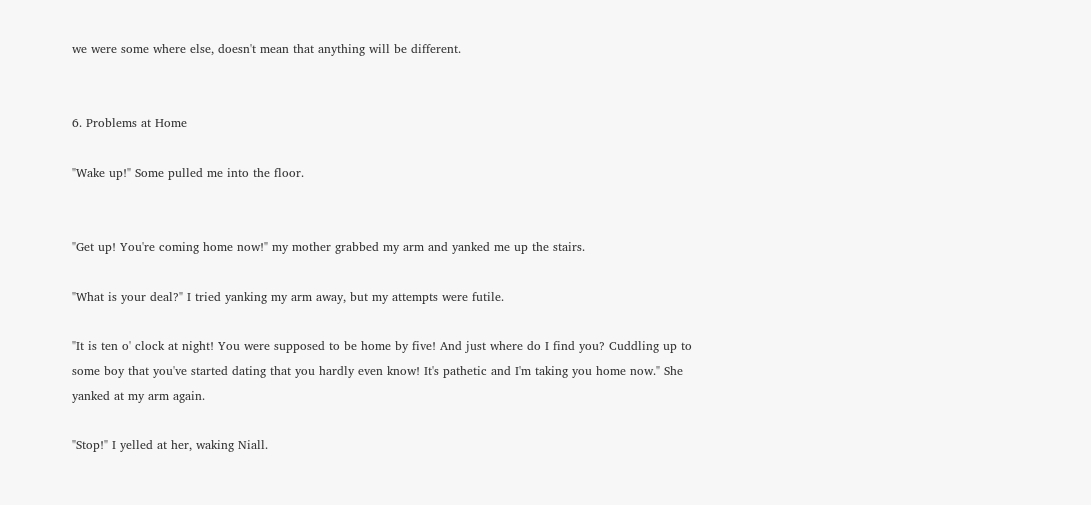we were some where else, doesn't mean that anything will be different.


6. Problems at Home

"Wake up!" Some pulled me into the floor.


"Get up! You're coming home now!" my mother grabbed my arm and yanked me up the stairs.

"What is your deal?" I tried yanking my arm away, but my attempts were futile.

"It is ten o' clock at night! You were supposed to be home by five! And just where do I find you? Cuddling up to some boy that you've started dating that you hardly even know! It's pathetic and I'm taking you home now." She yanked at my arm again.

"Stop!" I yelled at her, waking Niall.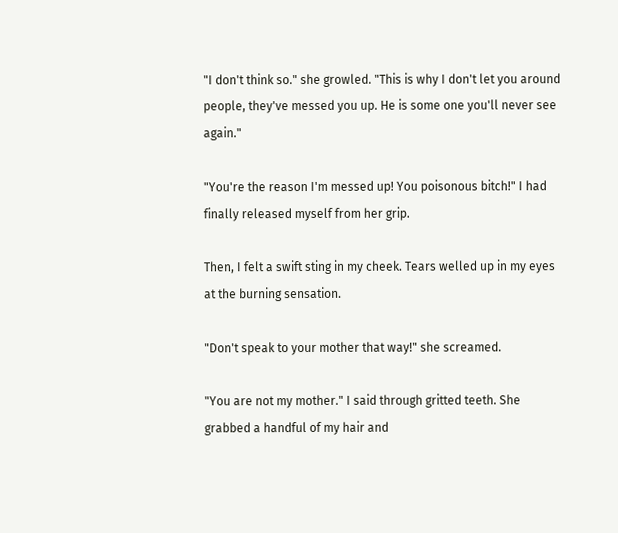"I don't think so." she growled. "This is why I don't let you around people, they've messed you up. He is some one you'll never see again."

"You're the reason I'm messed up! You poisonous bitch!" I had finally released myself from her grip.

Then, I felt a swift sting in my cheek. Tears welled up in my eyes at the burning sensation.

"Don't speak to your mother that way!" she screamed.

"You are not my mother." I said through gritted teeth. She grabbed a handful of my hair and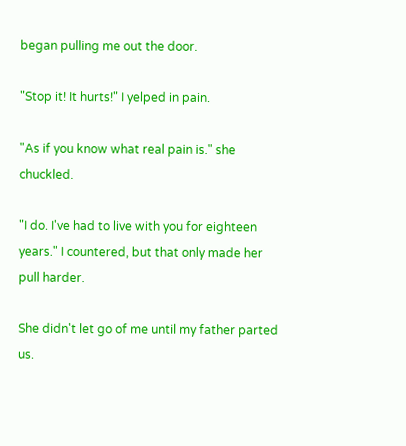began pulling me out the door.

"Stop it! It hurts!" I yelped in pain.

"As if you know what real pain is." she chuckled.

"I do. I've had to live with you for eighteen years." I countered, but that only made her pull harder.

She didn't let go of me until my father parted us.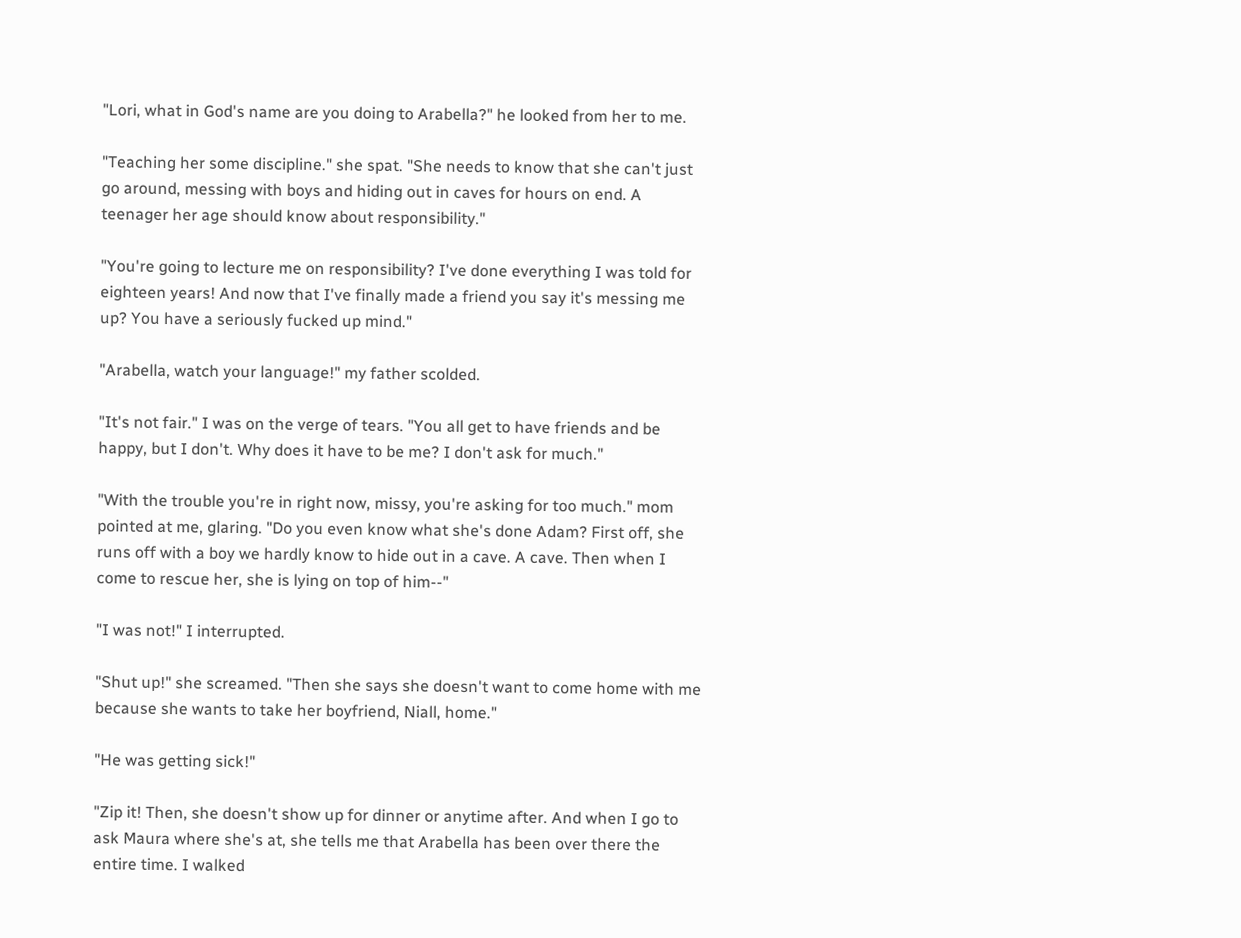"Lori, what in God's name are you doing to Arabella?" he looked from her to me.

"Teaching her some discipline." she spat. "She needs to know that she can't just go around, messing with boys and hiding out in caves for hours on end. A teenager her age should know about responsibility."

"You're going to lecture me on responsibility? I've done everything I was told for eighteen years! And now that I've finally made a friend you say it's messing me up? You have a seriously fucked up mind."

"Arabella, watch your language!" my father scolded.

"It's not fair." I was on the verge of tears. "You all get to have friends and be happy, but I don't. Why does it have to be me? I don't ask for much."

"With the trouble you're in right now, missy, you're asking for too much." mom pointed at me, glaring. "Do you even know what she's done Adam? First off, she runs off with a boy we hardly know to hide out in a cave. A cave. Then when I come to rescue her, she is lying on top of him--"

"I was not!" I interrupted.

"Shut up!" she screamed. "Then she says she doesn't want to come home with me because she wants to take her boyfriend, Niall, home."

"He was getting sick!"

"Zip it! Then, she doesn't show up for dinner or anytime after. And when I go to ask Maura where she's at, she tells me that Arabella has been over there the entire time. I walked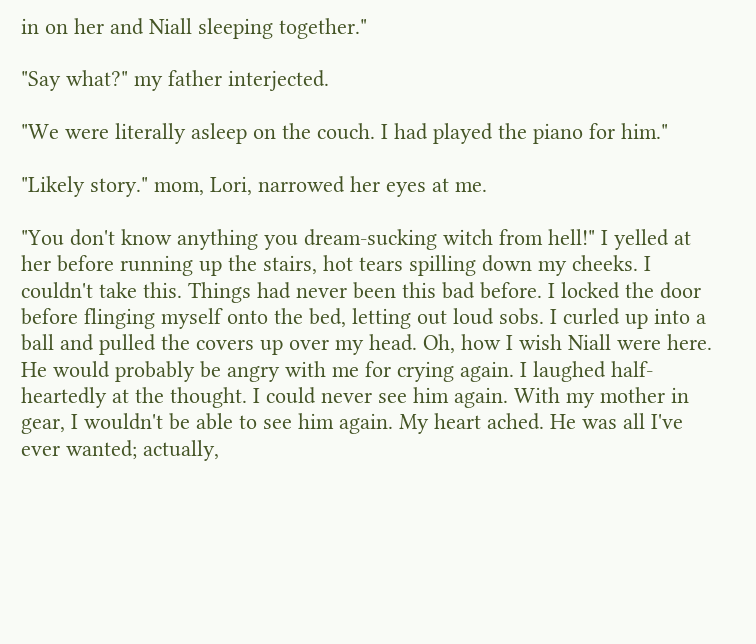in on her and Niall sleeping together."

"Say what?" my father interjected.

"We were literally asleep on the couch. I had played the piano for him."

"Likely story." mom, Lori, narrowed her eyes at me.

"You don't know anything you dream-sucking witch from hell!" I yelled at her before running up the stairs, hot tears spilling down my cheeks. I couldn't take this. Things had never been this bad before. I locked the door before flinging myself onto the bed, letting out loud sobs. I curled up into a ball and pulled the covers up over my head. Oh, how I wish Niall were here. He would probably be angry with me for crying again. I laughed half-heartedly at the thought. I could never see him again. With my mother in gear, I wouldn't be able to see him again. My heart ached. He was all I've ever wanted; actually,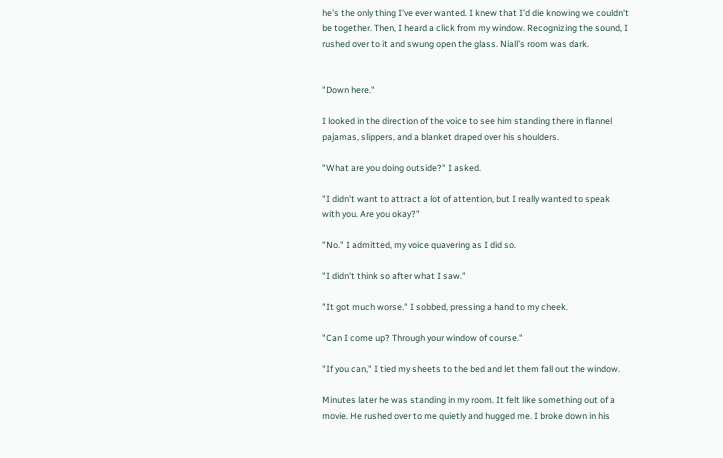he's the only thing I've ever wanted. I knew that I'd die knowing we couldn't be together. Then, I heard a click from my window. Recognizing the sound, I rushed over to it and swung open the glass. Niall's room was dark.


"Down here."

I looked in the direction of the voice to see him standing there in flannel pajamas, slippers, and a blanket draped over his shoulders.

"What are you doing outside?" I asked.

"I didn't want to attract a lot of attention, but I really wanted to speak with you. Are you okay?"

"No." I admitted, my voice quavering as I did so.

"I didn't think so after what I saw."

"It got much worse." I sobbed, pressing a hand to my cheek.

"Can I come up? Through your window of course."

"If you can," I tied my sheets to the bed and let them fall out the window.

Minutes later he was standing in my room. It felt like something out of a movie. He rushed over to me quietly and hugged me. I broke down in his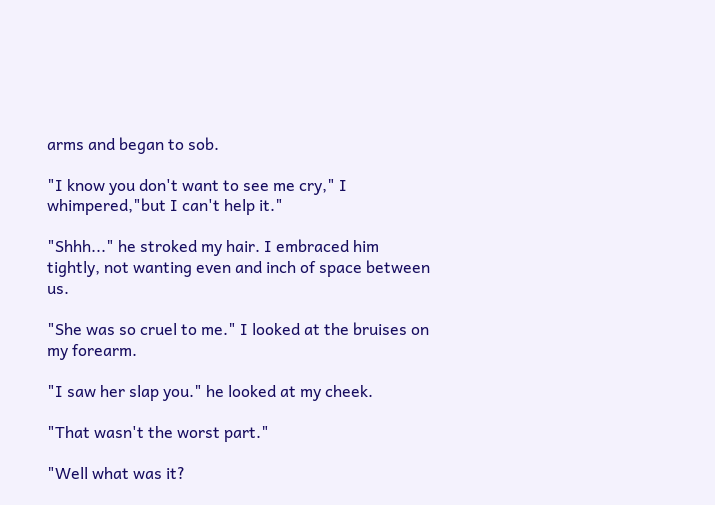arms and began to sob.

"I know you don't want to see me cry," I whimpered,"but I can't help it."

"Shhh..." he stroked my hair. I embraced him tightly, not wanting even and inch of space between us.

"She was so cruel to me." I looked at the bruises on my forearm.

"I saw her slap you." he looked at my cheek.

"That wasn't the worst part."

"Well what was it?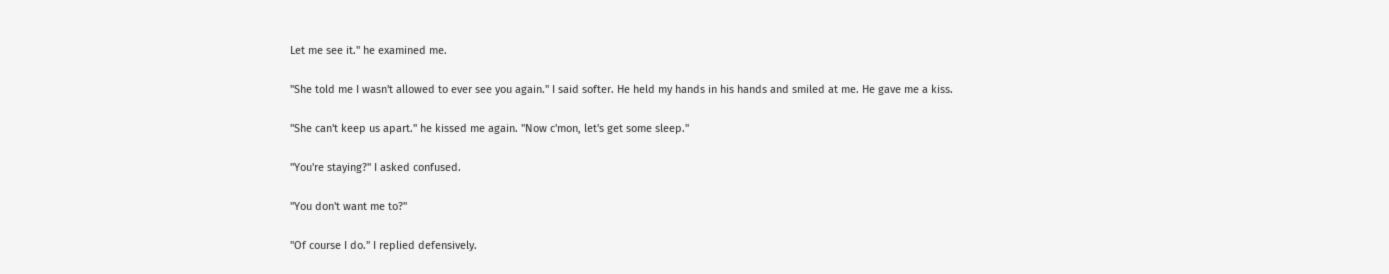Let me see it." he examined me.

"She told me I wasn't allowed to ever see you again." I said softer. He held my hands in his hands and smiled at me. He gave me a kiss.

"She can't keep us apart." he kissed me again. "Now c'mon, let's get some sleep."

"You're staying?" I asked confused.

"You don't want me to?"

"Of course I do." I replied defensively.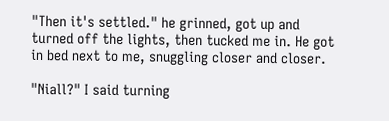"Then it's settled." he grinned, got up and turned off the lights, then tucked me in. He got in bed next to me, snuggling closer and closer.

"Niall?" I said turning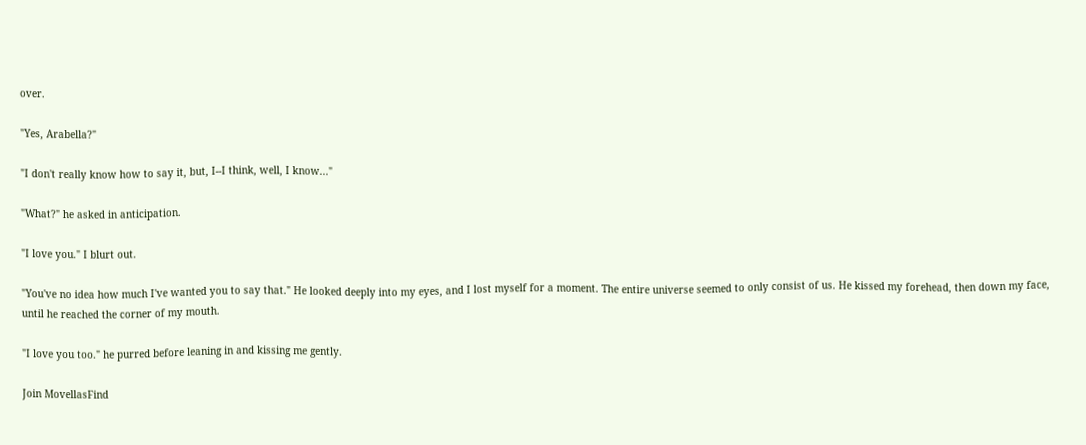over.

"Yes, Arabella?"

"I don't really know how to say it, but, I--I think, well, I know..."

"What?" he asked in anticipation.

"I love you." I blurt out.

"You've no idea how much I've wanted you to say that." He looked deeply into my eyes, and I lost myself for a moment. The entire universe seemed to only consist of us. He kissed my forehead, then down my face, until he reached the corner of my mouth.

"I love you too." he purred before leaning in and kissing me gently.

Join MovellasFind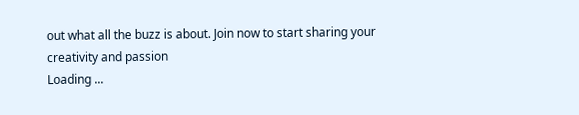out what all the buzz is about. Join now to start sharing your creativity and passion
Loading ...